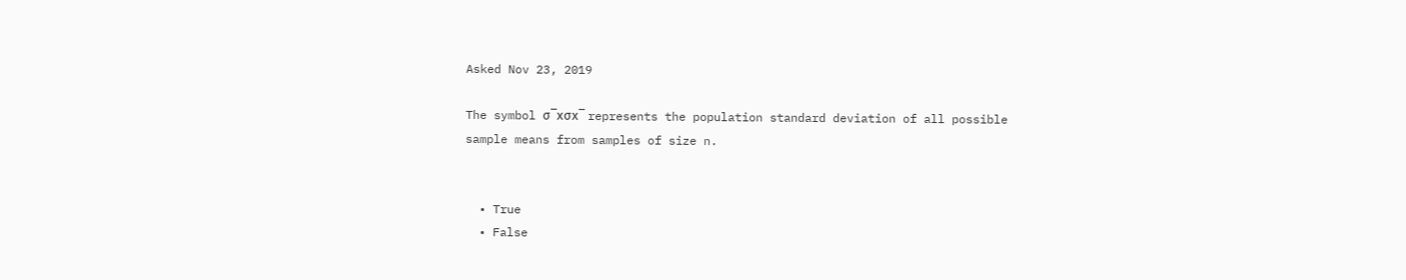Asked Nov 23, 2019

The symbol σ¯xσx¯ represents the population standard deviation of all possible sample means from samples of size n.


  • True
  • False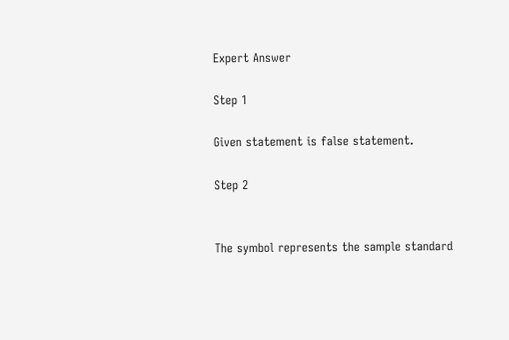Expert Answer

Step 1

Given statement is false statement.

Step 2


The symbol represents the sample standard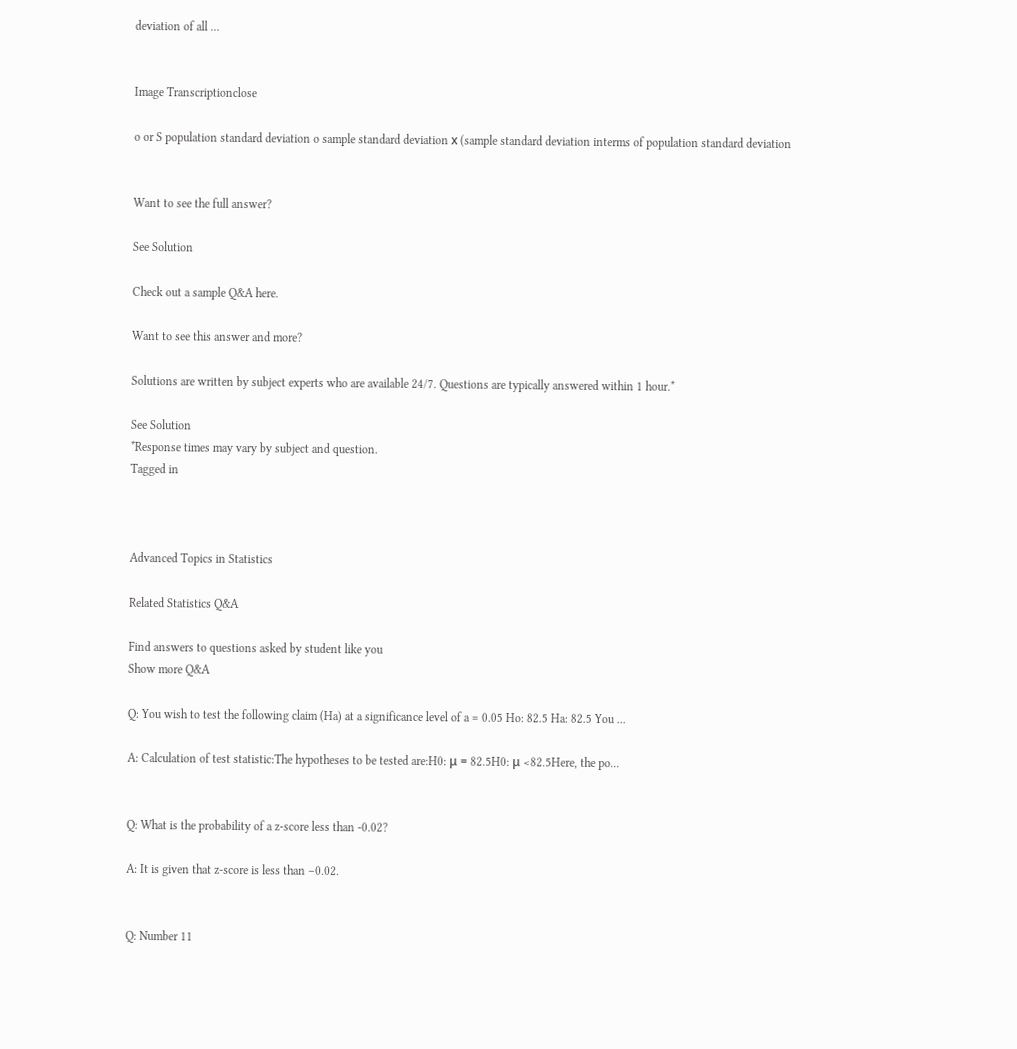deviation of all ...


Image Transcriptionclose

o or S population standard deviation o sample standard deviation х (sample standard deviation interms of population standard deviation


Want to see the full answer?

See Solution

Check out a sample Q&A here.

Want to see this answer and more?

Solutions are written by subject experts who are available 24/7. Questions are typically answered within 1 hour.*

See Solution
*Response times may vary by subject and question.
Tagged in



Advanced Topics in Statistics

Related Statistics Q&A

Find answers to questions asked by student like you
Show more Q&A

Q: You wish to test the following claim (Ha) at a significance level of a = 0.05 Ho: 82.5 Ha: 82.5 You ...

A: Calculation of test statistic:The hypotheses to be tested are:H0: μ = 82.5H0: μ <82.5Here, the po...


Q: What is the probability of a z-score less than -0.02?

A: It is given that z-score is less than –0.02.


Q: Number 11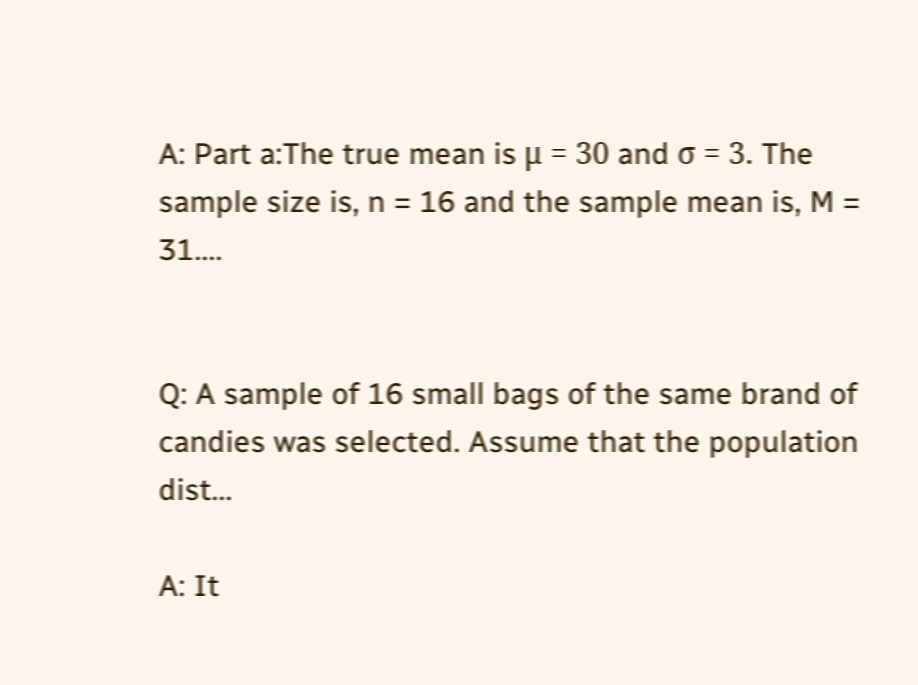A: Part a:The true mean is μ = 30 and σ = 3. The sample size is, n = 16 and the sample mean is, M = 31....


Q: A sample of 16 small bags of the same brand of candies was selected. Assume that the population dist...

A: It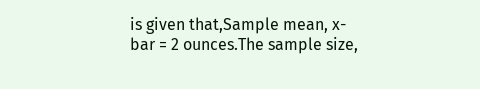is given that,Sample mean, x-bar = 2 ounces.The sample size,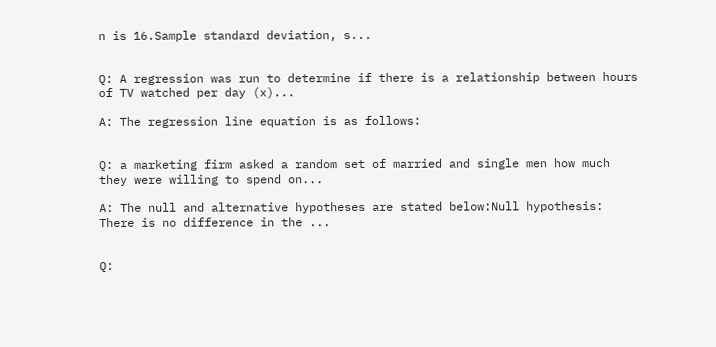n is 16.Sample standard deviation, s...


Q: A regression was run to determine if there is a relationship between hours of TV watched per day (x)...

A: The regression line equation is as follows:


Q: a marketing firm asked a random set of married and single men how much they were willing to spend on...

A: The null and alternative hypotheses are stated below:Null hypothesis: There is no difference in the ...


Q: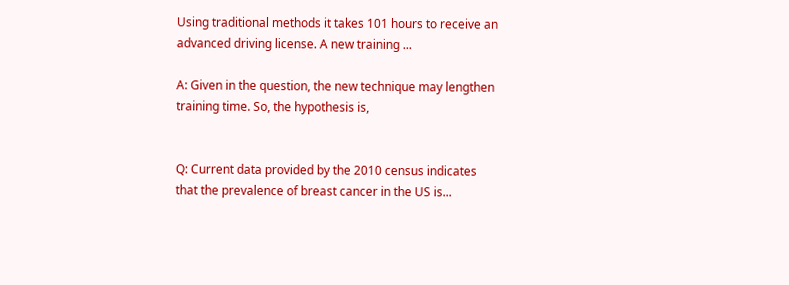Using traditional methods it takes 101 hours to receive an advanced driving license. A new training ...

A: Given in the question, the new technique may lengthen training time. So, the hypothesis is,


Q: Current data provided by the 2010 census indicates that the prevalence of breast cancer in the US is...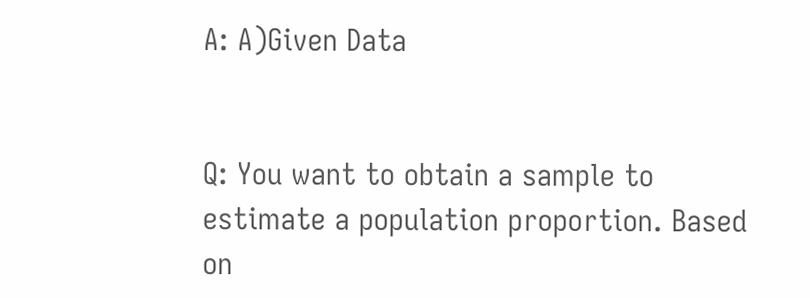A: A)Given Data


Q: You want to obtain a sample to estimate a population proportion. Based on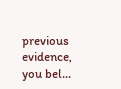previous evidence, you bel...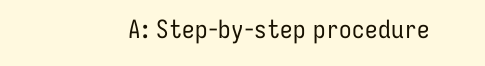A: Step-by-step procedure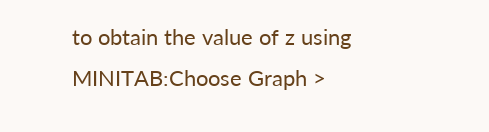to obtain the value of z using MINITAB:Choose Graph >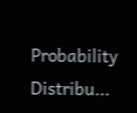Probability Distribu...